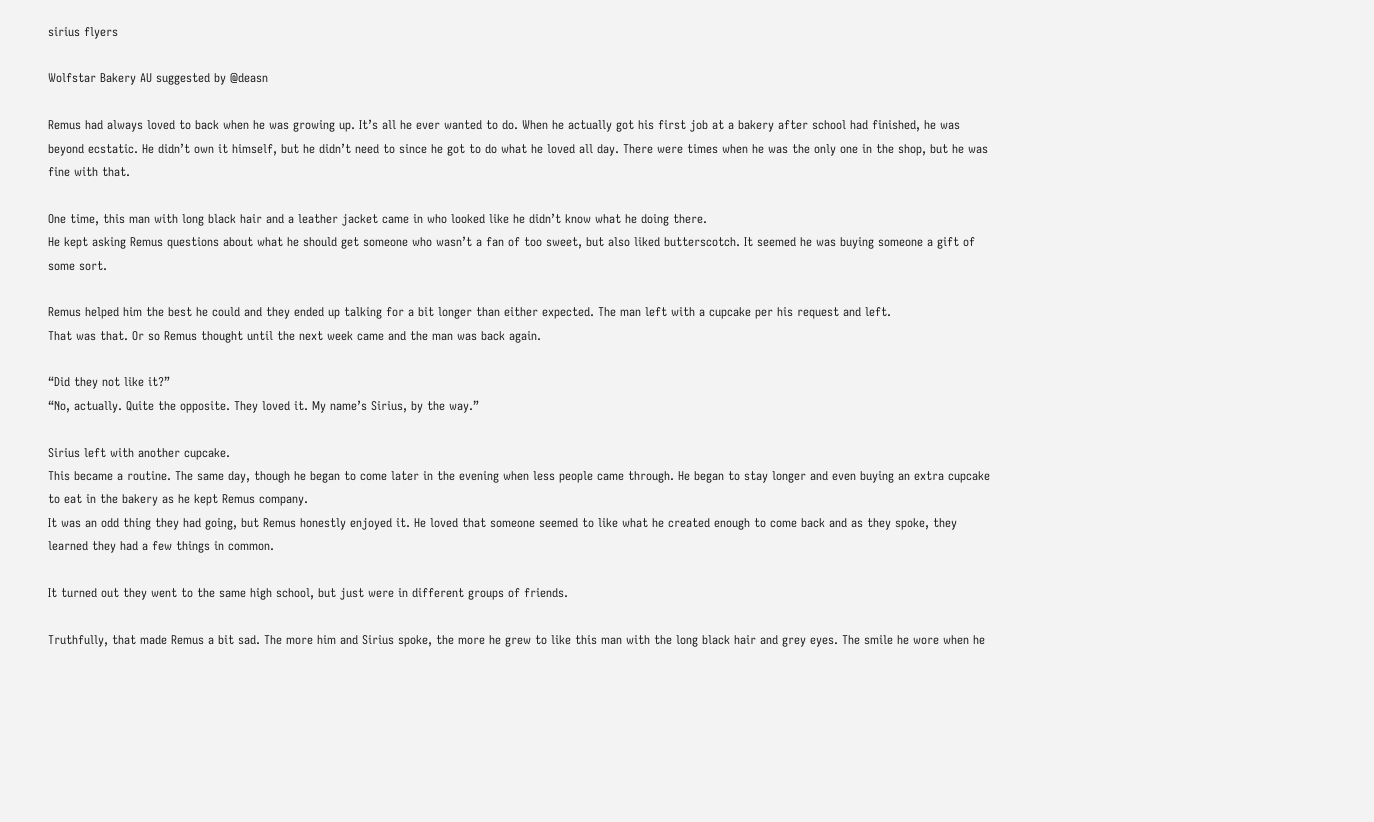sirius flyers

Wolfstar Bakery AU suggested by @deasn

Remus had always loved to back when he was growing up. It’s all he ever wanted to do. When he actually got his first job at a bakery after school had finished, he was beyond ecstatic. He didn’t own it himself, but he didn’t need to since he got to do what he loved all day. There were times when he was the only one in the shop, but he was fine with that.

One time, this man with long black hair and a leather jacket came in who looked like he didn’t know what he doing there.
He kept asking Remus questions about what he should get someone who wasn’t a fan of too sweet, but also liked butterscotch. It seemed he was buying someone a gift of some sort.

Remus helped him the best he could and they ended up talking for a bit longer than either expected. The man left with a cupcake per his request and left.
That was that. Or so Remus thought until the next week came and the man was back again.

“Did they not like it?”
“No, actually. Quite the opposite. They loved it. My name’s Sirius, by the way.”

Sirius left with another cupcake.
This became a routine. The same day, though he began to come later in the evening when less people came through. He began to stay longer and even buying an extra cupcake to eat in the bakery as he kept Remus company.
It was an odd thing they had going, but Remus honestly enjoyed it. He loved that someone seemed to like what he created enough to come back and as they spoke, they learned they had a few things in common.

It turned out they went to the same high school, but just were in different groups of friends.

Truthfully, that made Remus a bit sad. The more him and Sirius spoke, the more he grew to like this man with the long black hair and grey eyes. The smile he wore when he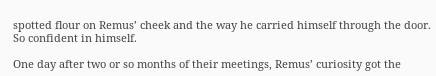spotted flour on Remus’ cheek and the way he carried himself through the door. So confident in himself.

One day after two or so months of their meetings, Remus’ curiosity got the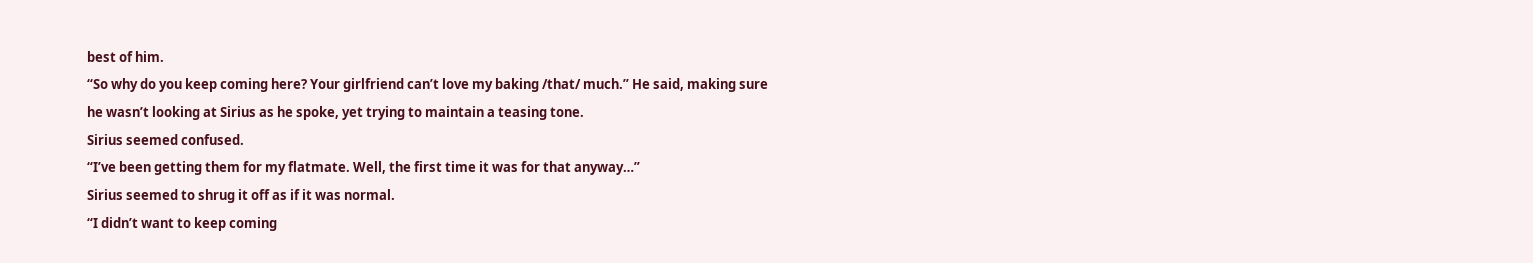best of him.
“So why do you keep coming here? Your girlfriend can’t love my baking /that/ much.” He said, making sure he wasn’t looking at Sirius as he spoke, yet trying to maintain a teasing tone.
Sirius seemed confused.
“I’ve been getting them for my flatmate. Well, the first time it was for that anyway…”
Sirius seemed to shrug it off as if it was normal.
“I didn’t want to keep coming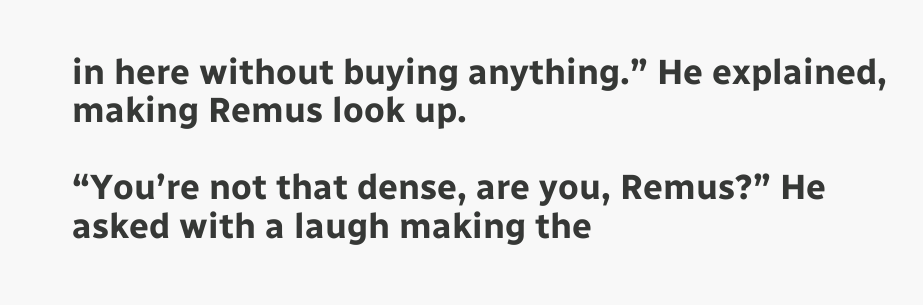in here without buying anything.” He explained, making Remus look up.

“You’re not that dense, are you, Remus?” He asked with a laugh making the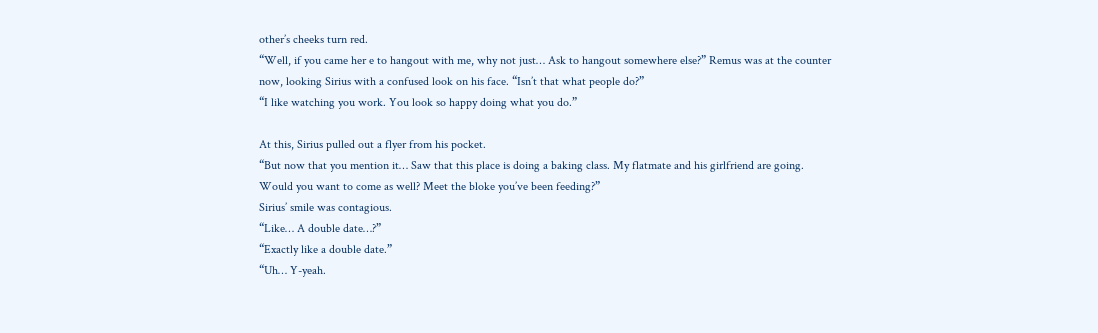other’s cheeks turn red.
“Well, if you came her e to hangout with me, why not just… Ask to hangout somewhere else?” Remus was at the counter now, looking Sirius with a confused look on his face. “Isn’t that what people do?”
“I like watching you work. You look so happy doing what you do.”

At this, Sirius pulled out a flyer from his pocket.
“But now that you mention it… Saw that this place is doing a baking class. My flatmate and his girlfriend are going. Would you want to come as well? Meet the bloke you’ve been feeding?”
Sirius’ smile was contagious.
“Like… A double date…?”
“Exactly like a double date.”
“Uh… Y-yeah.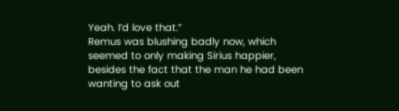Yeah. I’d love that.”
Remus was blushing badly now, which seemed to only making Sirius happier, besides the fact that the man he had been wanting to ask out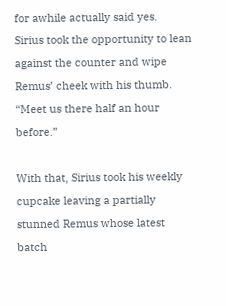for awhile actually said yes.
Sirius took the opportunity to lean against the counter and wipe Remus’ cheek with his thumb.
“Meet us there half an hour before.”

With that, Sirius took his weekly cupcake leaving a partially stunned Remus whose latest batch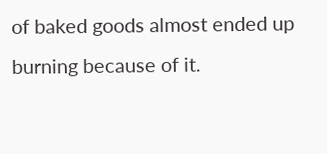of baked goods almost ended up burning because of it.